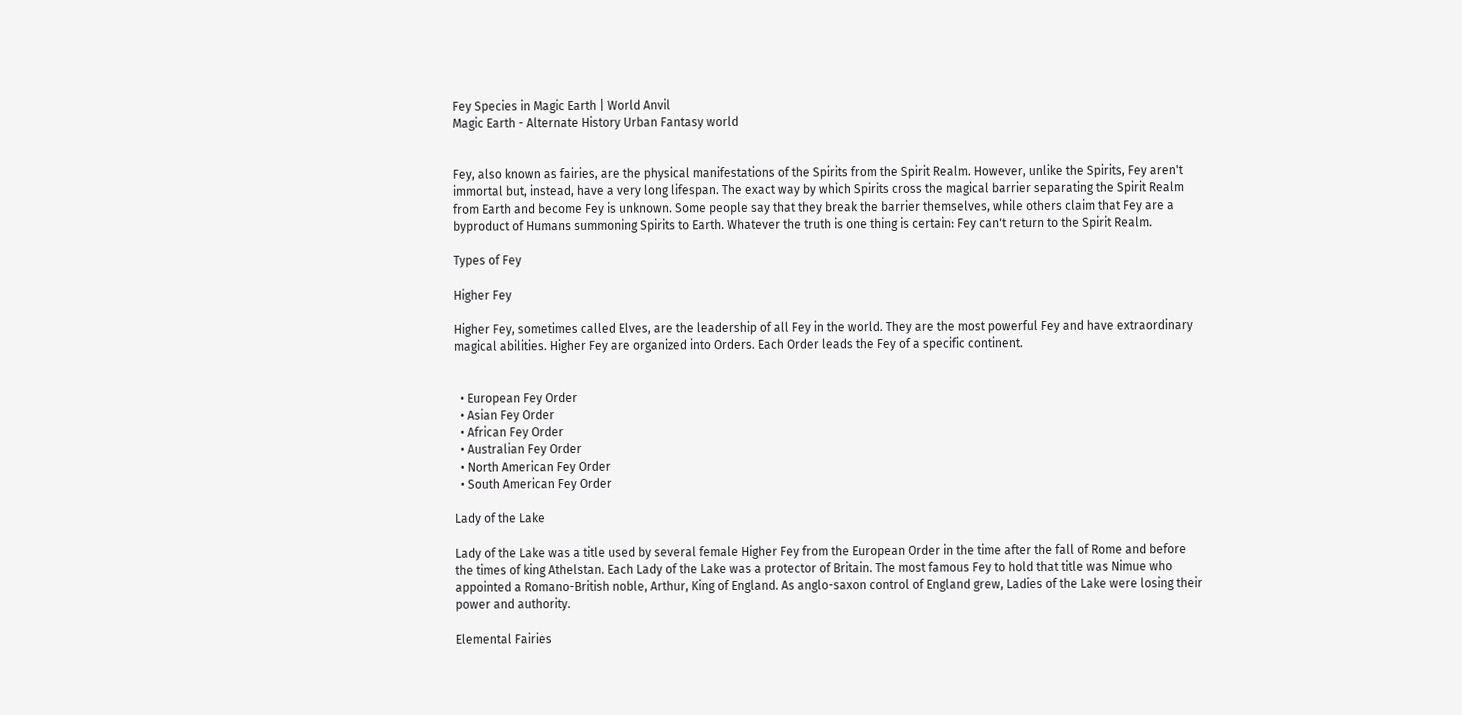Fey Species in Magic Earth | World Anvil
Magic Earth - Alternate History Urban Fantasy world


Fey, also known as fairies, are the physical manifestations of the Spirits from the Spirit Realm. However, unlike the Spirits, Fey aren't immortal but, instead, have a very long lifespan. The exact way by which Spirits cross the magical barrier separating the Spirit Realm from Earth and become Fey is unknown. Some people say that they break the barrier themselves, while others claim that Fey are a byproduct of Humans summoning Spirits to Earth. Whatever the truth is one thing is certain: Fey can't return to the Spirit Realm.

Types of Fey

Higher Fey

Higher Fey, sometimes called Elves, are the leadership of all Fey in the world. They are the most powerful Fey and have extraordinary magical abilities. Higher Fey are organized into Orders. Each Order leads the Fey of a specific continent.


  • European Fey Order
  • Asian Fey Order
  • African Fey Order
  • Australian Fey Order
  • North American Fey Order
  • South American Fey Order

Lady of the Lake

Lady of the Lake was a title used by several female Higher Fey from the European Order in the time after the fall of Rome and before the times of king Athelstan. Each Lady of the Lake was a protector of Britain. The most famous Fey to hold that title was Nimue who appointed a Romano-British noble, Arthur, King of England. As anglo-saxon control of England grew, Ladies of the Lake were losing their power and authority.

Elemental Fairies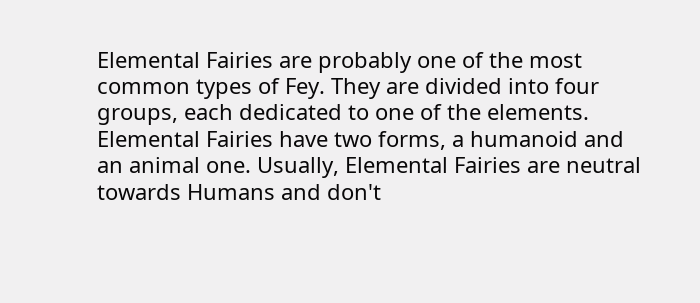Elemental Fairies are probably one of the most common types of Fey. They are divided into four groups, each dedicated to one of the elements. Elemental Fairies have two forms, a humanoid and an animal one. Usually, Elemental Fairies are neutral towards Humans and don't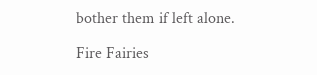bother them if left alone.

Fire Fairies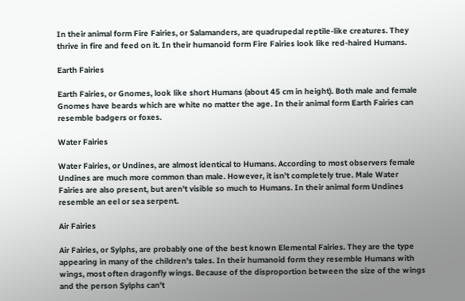In their animal form Fire Fairies, or Salamanders, are quadrupedal reptile-like creatures. They thrive in fire and feed on it. In their humanoid form Fire Fairies look like red-haired Humans.

Earth Fairies

Earth Fairies, or Gnomes, look like short Humans (about 45 cm in height). Both male and female Gnomes have beards which are white no matter the age. In their animal form Earth Fairies can resemble badgers or foxes.

Water Fairies

Water Fairies, or Undines, are almost identical to Humans. According to most observers female Undines are much more common than male. However, it isn't completely true. Male Water Fairies are also present, but aren't visible so much to Humans. In their animal form Undines resemble an eel or sea serpent.

Air Fairies

Air Fairies, or Sylphs, are probably one of the best known Elemental Fairies. They are the type appearing in many of the children's tales. In their humanoid form they resemble Humans with wings, most often dragonfly wings. Because of the disproportion between the size of the wings and the person Sylphs can't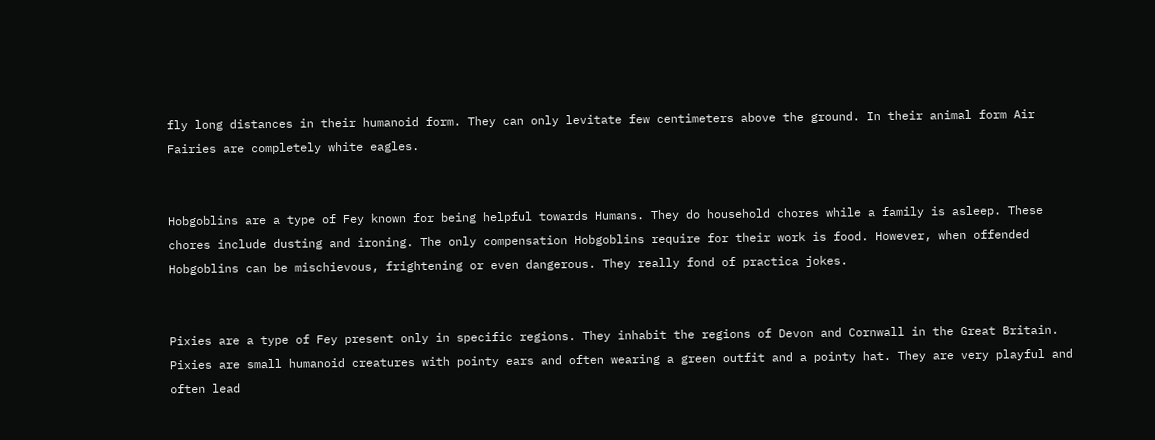fly long distances in their humanoid form. They can only levitate few centimeters above the ground. In their animal form Air Fairies are completely white eagles.


Hobgoblins are a type of Fey known for being helpful towards Humans. They do household chores while a family is asleep. These chores include dusting and ironing. The only compensation Hobgoblins require for their work is food. However, when offended Hobgoblins can be mischievous, frightening or even dangerous. They really fond of practica jokes.


Pixies are a type of Fey present only in specific regions. They inhabit the regions of Devon and Cornwall in the Great Britain. Pixies are small humanoid creatures with pointy ears and often wearing a green outfit and a pointy hat. They are very playful and often lead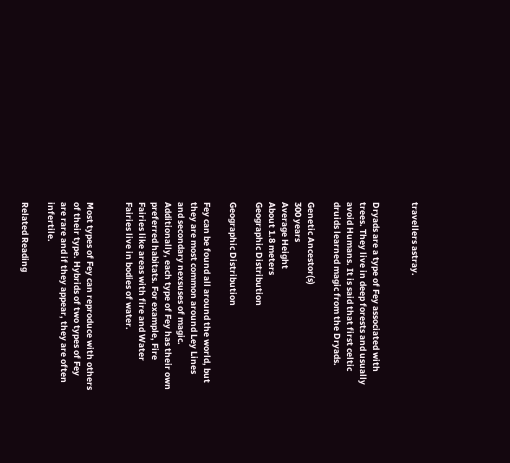travellers astray.


Dryads are a type of Fey associated with trees. They live in deep forests and usually avoid Humans. It is said that first celtic druids learned magic from the Dryads.

Genetic Ancestor(s)
300 years
Average Height
About 1.8 meters
Geographic Distribution

Geographic Distribution

Fey can be found all around the world, but they are most common around Ley Lines and secondary nexsuses of magic. Additionally, each type of Fey has their own preferred habitats. For example, Fire Fairies like areas with fire and Water Fairies live in bodies of water.


Most types of Fey can reproduce with others of their type. Hybrids of two types of Fey are rare and if they appear, they are often infertile.

Related Reading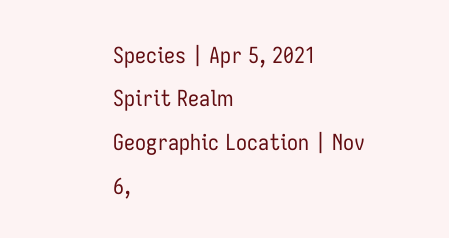Species | Apr 5, 2021
Spirit Realm
Geographic Location | Nov 6,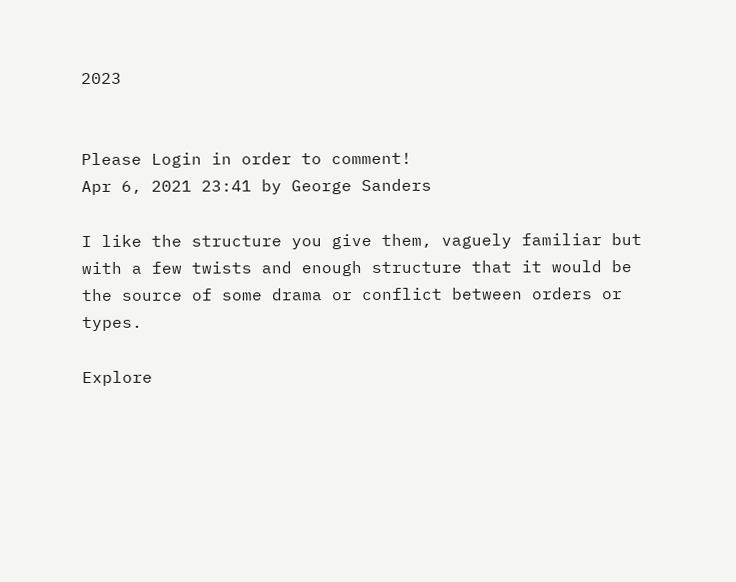2023


Please Login in order to comment!
Apr 6, 2021 23:41 by George Sanders

I like the structure you give them, vaguely familiar but with a few twists and enough structure that it would be the source of some drama or conflict between orders or types.

Explore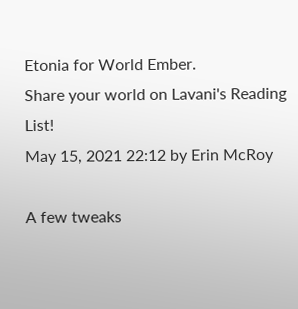Etonia for World Ember.
Share your world on Lavani's Reading List!
May 15, 2021 22:12 by Erin McRoy

A few tweaks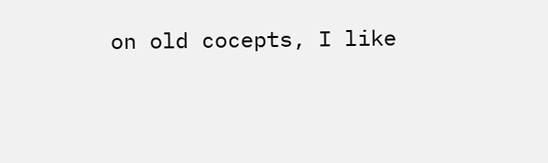on old cocepts, I like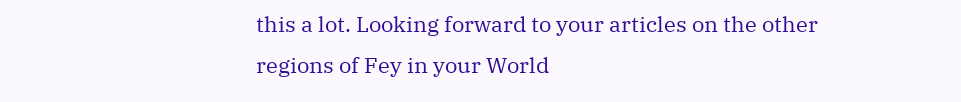this a lot. Looking forward to your articles on the other regions of Fey in your World